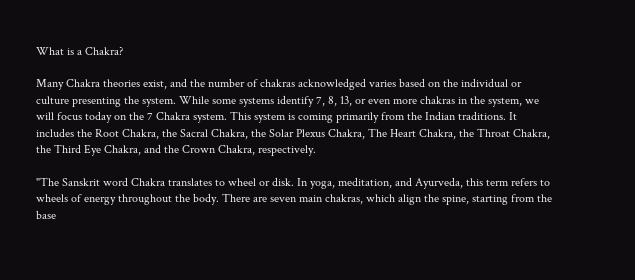What is a Chakra?

Many Chakra theories exist, and the number of chakras acknowledged varies based on the individual or culture presenting the system. While some systems identify 7, 8, 13, or even more chakras in the system, we will focus today on the 7 Chakra system. This system is coming primarily from the Indian traditions. It includes the Root Chakra, the Sacral Chakra, the Solar Plexus Chakra, The Heart Chakra, the Throat Chakra, the Third Eye Chakra, and the Crown Chakra, respectively.

"The Sanskrit word Chakra translates to wheel or disk. In yoga, meditation, and Ayurveda, this term refers to wheels of energy throughout the body. There are seven main chakras, which align the spine, starting from the base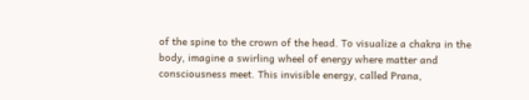of the spine to the crown of the head. To visualize a chakra in the body, imagine a swirling wheel of energy where matter and consciousness meet. This invisible energy, called Prana,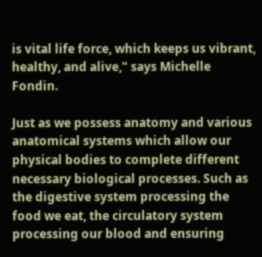is vital life force, which keeps us vibrant, healthy, and alive," says Michelle Fondin.

Just as we possess anatomy and various anatomical systems which allow our physical bodies to complete different necessary biological processes. Such as the digestive system processing the food we eat, the circulatory system processing our blood and ensuring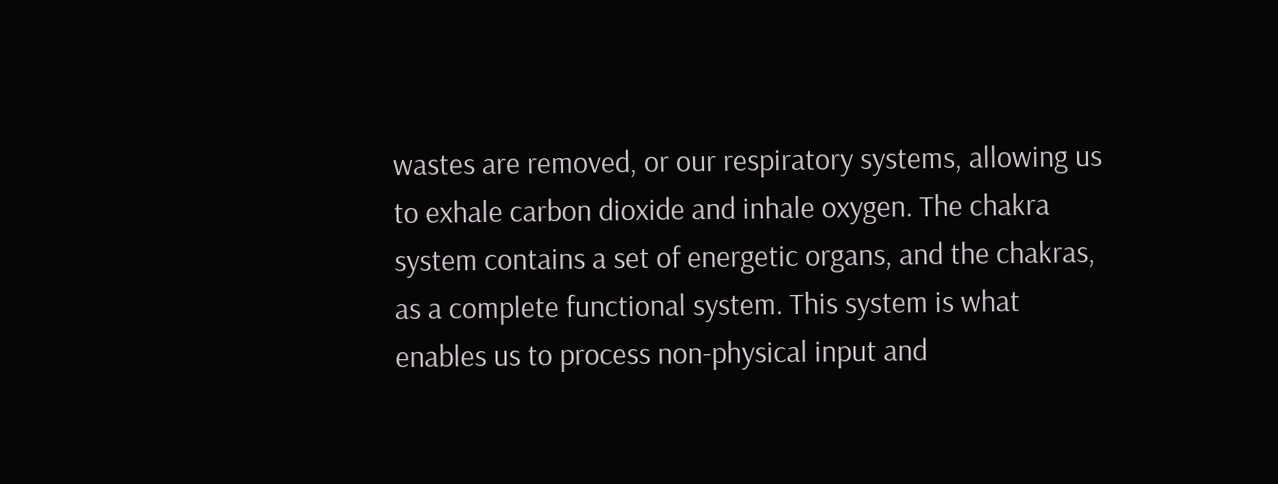wastes are removed, or our respiratory systems, allowing us to exhale carbon dioxide and inhale oxygen. The chakra system contains a set of energetic organs, and the chakras, as a complete functional system. This system is what enables us to process non-physical input and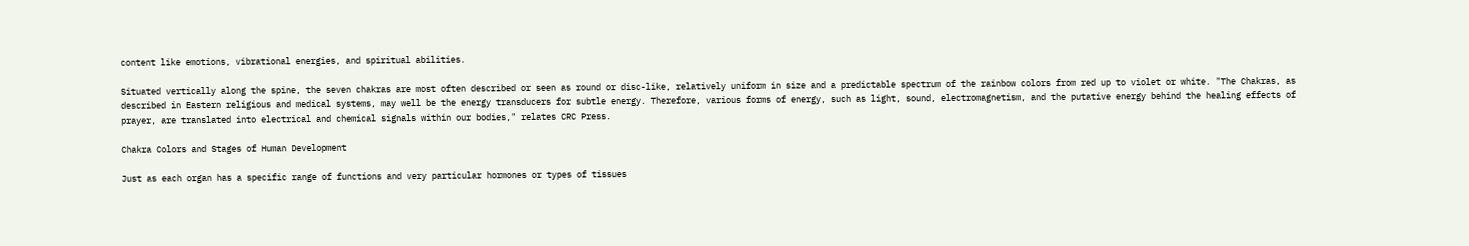content like emotions, vibrational energies, and spiritual abilities.

Situated vertically along the spine, the seven chakras are most often described or seen as round or disc-like, relatively uniform in size and a predictable spectrum of the rainbow colors from red up to violet or white. "The Chakras, as described in Eastern religious and medical systems, may well be the energy transducers for subtle energy. Therefore, various forms of energy, such as light, sound, electromagnetism, and the putative energy behind the healing effects of prayer, are translated into electrical and chemical signals within our bodies," relates CRC Press.

Chakra Colors and Stages of Human Development

Just as each organ has a specific range of functions and very particular hormones or types of tissues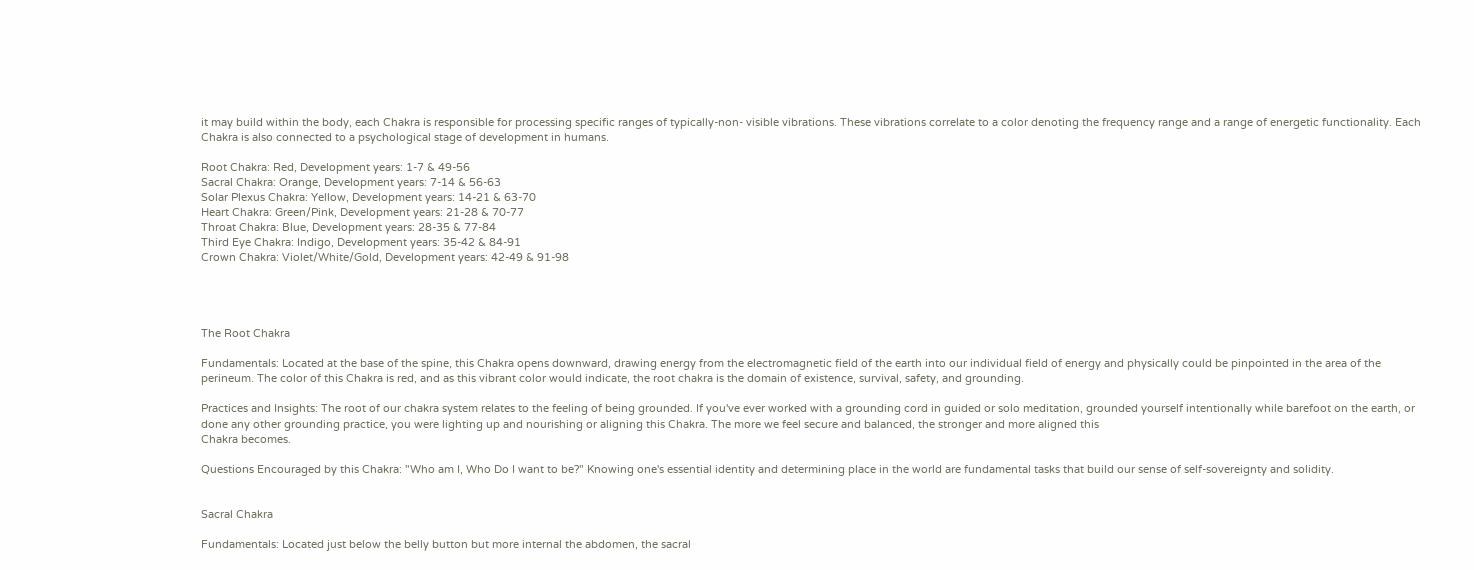it may build within the body, each Chakra is responsible for processing specific ranges of typically-non- visible vibrations. These vibrations correlate to a color denoting the frequency range and a range of energetic functionality. Each Chakra is also connected to a psychological stage of development in humans.

Root Chakra: Red, Development years: 1-7 & 49-56
Sacral Chakra: Orange, Development years: 7-14 & 56-63
Solar Plexus Chakra: Yellow, Development years: 14-21 & 63-70
Heart Chakra: Green/Pink, Development years: 21-28 & 70-77
Throat Chakra: Blue, Development years: 28-35 & 77-84
Third Eye Chakra: Indigo, Development years: 35-42 & 84-91
Crown Chakra: Violet/White/Gold, Development years: 42-49 & 91-98




The Root Chakra

Fundamentals: Located at the base of the spine, this Chakra opens downward, drawing energy from the electromagnetic field of the earth into our individual field of energy and physically could be pinpointed in the area of the perineum. The color of this Chakra is red, and as this vibrant color would indicate, the root chakra is the domain of existence, survival, safety, and grounding.

Practices and Insights: The root of our chakra system relates to the feeling of being grounded. If you've ever worked with a grounding cord in guided or solo meditation, grounded yourself intentionally while barefoot on the earth, or done any other grounding practice, you were lighting up and nourishing or aligning this Chakra. The more we feel secure and balanced, the stronger and more aligned this
Chakra becomes.

Questions Encouraged by this Chakra: "Who am I, Who Do I want to be?" Knowing one's essential identity and determining place in the world are fundamental tasks that build our sense of self-sovereignty and solidity.


Sacral Chakra

Fundamentals: Located just below the belly button but more internal the abdomen, the sacral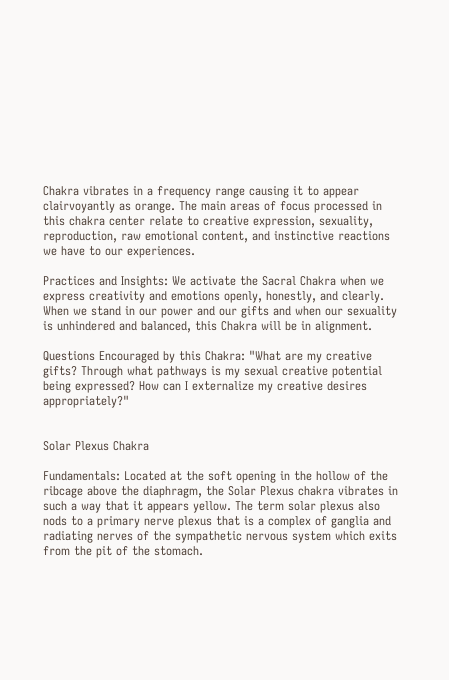Chakra vibrates in a frequency range causing it to appear clairvoyantly as orange. The main areas of focus processed in this chakra center relate to creative expression, sexuality, reproduction, raw emotional content, and instinctive reactions we have to our experiences.

Practices and Insights: We activate the Sacral Chakra when we express creativity and emotions openly, honestly, and clearly. When we stand in our power and our gifts and when our sexuality is unhindered and balanced, this Chakra will be in alignment.

Questions Encouraged by this Chakra: "What are my creative gifts? Through what pathways is my sexual creative potential being expressed? How can I externalize my creative desires appropriately?"


Solar Plexus Chakra

Fundamentals: Located at the soft opening in the hollow of the ribcage above the diaphragm, the Solar Plexus chakra vibrates in such a way that it appears yellow. The term solar plexus also nods to a primary nerve plexus that is a complex of ganglia and radiating nerves of the sympathetic nervous system which exits from the pit of the stomach.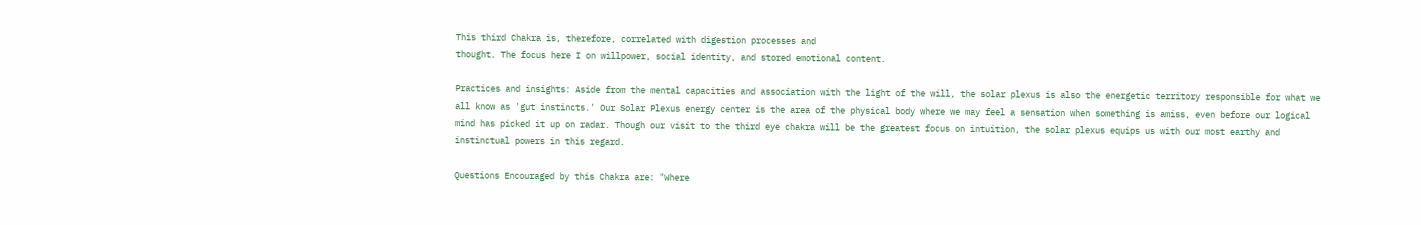This third Chakra is, therefore, correlated with digestion processes and
thought. The focus here I on willpower, social identity, and stored emotional content.

Practices and insights: Aside from the mental capacities and association with the light of the will, the solar plexus is also the energetic territory responsible for what we all know as 'gut instincts.' Our Solar Plexus energy center is the area of the physical body where we may feel a sensation when something is amiss, even before our logical mind has picked it up on radar. Though our visit to the third eye chakra will be the greatest focus on intuition, the solar plexus equips us with our most earthy and instinctual powers in this regard.

Questions Encouraged by this Chakra are: "Where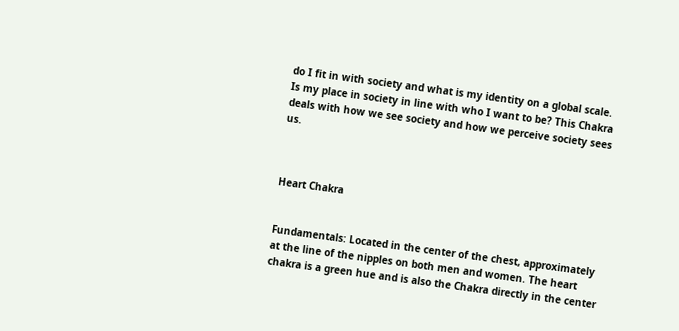do I fit in with society and what is my identity on a global scale. Is my place in society in line with who I want to be? This Chakra deals with how we see society and how we perceive society sees us.



Heart Chakra


Fundamentals: Located in the center of the chest, approximately at the line of the nipples on both men and women. The heart chakra is a green hue and is also the Chakra directly in the center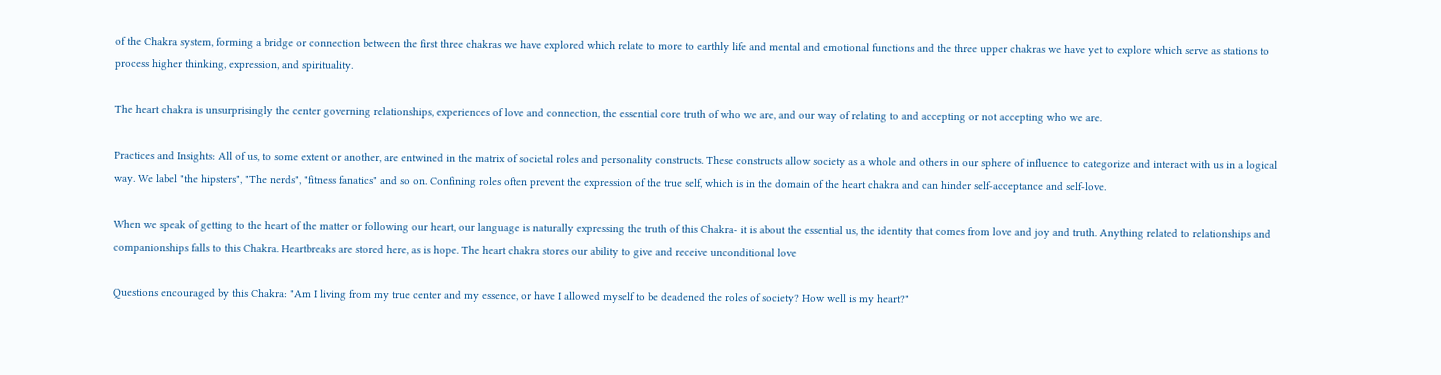of the Chakra system, forming a bridge or connection between the first three chakras we have explored which relate to more to earthly life and mental and emotional functions and the three upper chakras we have yet to explore which serve as stations to process higher thinking, expression, and spirituality.

The heart chakra is unsurprisingly the center governing relationships, experiences of love and connection, the essential core truth of who we are, and our way of relating to and accepting or not accepting who we are.

Practices and Insights: All of us, to some extent or another, are entwined in the matrix of societal roles and personality constructs. These constructs allow society as a whole and others in our sphere of influence to categorize and interact with us in a logical way. We label "the hipsters", "The nerds", "fitness fanatics" and so on. Confining roles often prevent the expression of the true self, which is in the domain of the heart chakra and can hinder self-acceptance and self-love.

When we speak of getting to the heart of the matter or following our heart, our language is naturally expressing the truth of this Chakra- it is about the essential us, the identity that comes from love and joy and truth. Anything related to relationships and companionships falls to this Chakra. Heartbreaks are stored here, as is hope. The heart chakra stores our ability to give and receive unconditional love

Questions encouraged by this Chakra: "Am I living from my true center and my essence, or have I allowed myself to be deadened the roles of society? How well is my heart?"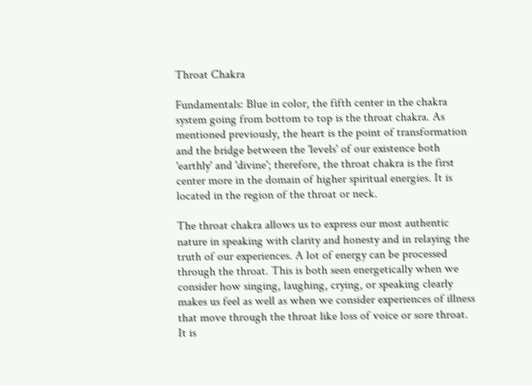Throat Chakra

Fundamentals: Blue in color, the fifth center in the chakra system going from bottom to top is the throat chakra. As mentioned previously, the heart is the point of transformation and the bridge between the 'levels' of our existence both 'earthly' and 'divine'; therefore, the throat chakra is the first center more in the domain of higher spiritual energies. It is located in the region of the throat or neck.

The throat chakra allows us to express our most authentic nature in speaking with clarity and honesty and in relaying the truth of our experiences. A lot of energy can be processed through the throat. This is both seen energetically when we consider how singing, laughing, crying, or speaking clearly makes us feel as well as when we consider experiences of illness that move through the throat like loss of voice or sore throat. It is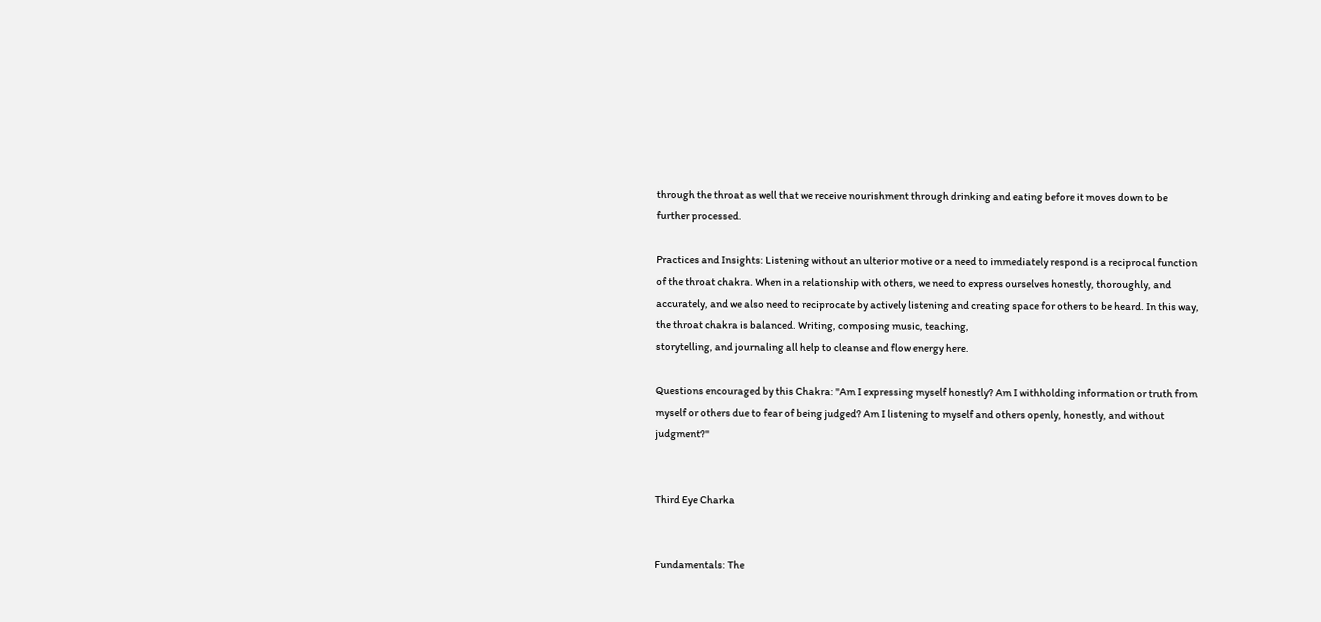through the throat as well that we receive nourishment through drinking and eating before it moves down to be further processed.

Practices and Insights: Listening without an ulterior motive or a need to immediately respond is a reciprocal function of the throat chakra. When in a relationship with others, we need to express ourselves honestly, thoroughly, and accurately, and we also need to reciprocate by actively listening and creating space for others to be heard. In this way, the throat chakra is balanced. Writing, composing music, teaching,
storytelling, and journaling all help to cleanse and flow energy here.

Questions encouraged by this Chakra: "Am I expressing myself honestly? Am I withholding information or truth from myself or others due to fear of being judged? Am I listening to myself and others openly, honestly, and without judgment?"


Third Eye Charka


Fundamentals: The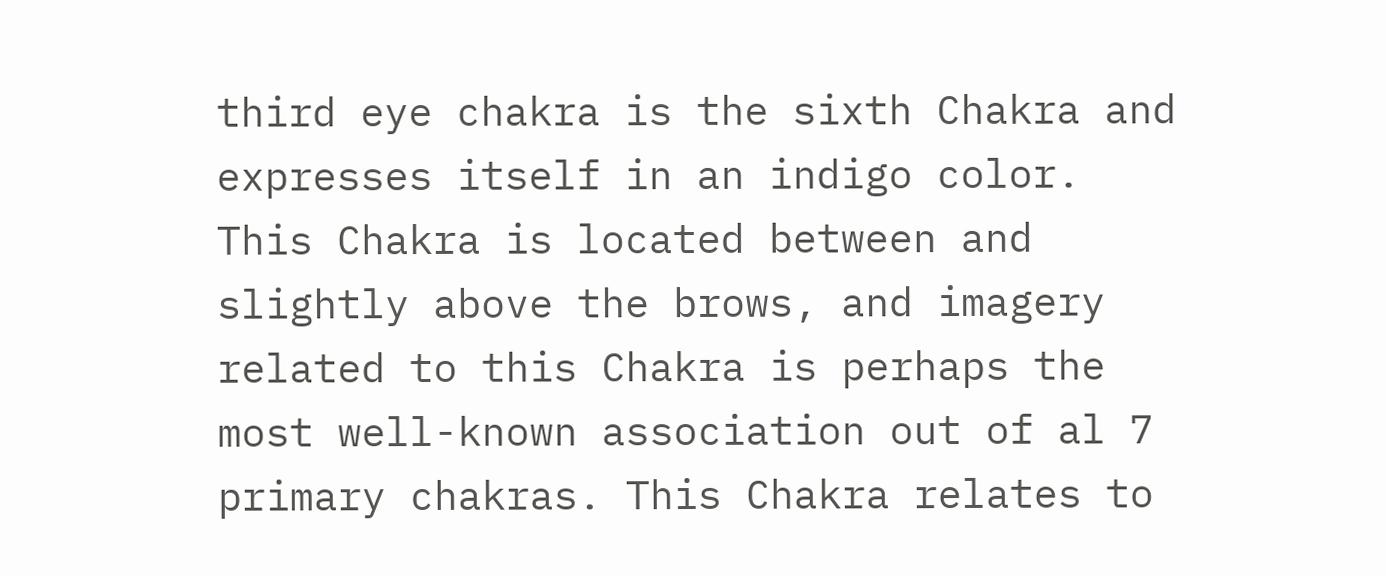third eye chakra is the sixth Chakra and expresses itself in an indigo color. This Chakra is located between and slightly above the brows, and imagery related to this Chakra is perhaps the most well-known association out of al 7 primary chakras. This Chakra relates to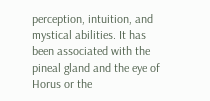perception, intuition, and mystical abilities. It has been associated with the pineal gland and the eye of Horus or the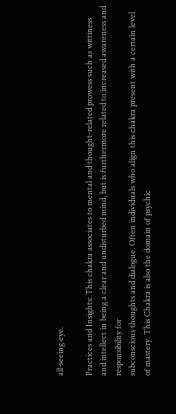all-seeing eye.

Practices and Insights: This chakra associates to mental and thought-related prowess such as wittiness and intellect in being a clear and undisturbed mind, but is furthermore related to increased awareness and responsibility for
subconscious thoughts and dialogue. Often individuals who align this chakra present with a certain level of mastery. This Chakra is also the domain of psychic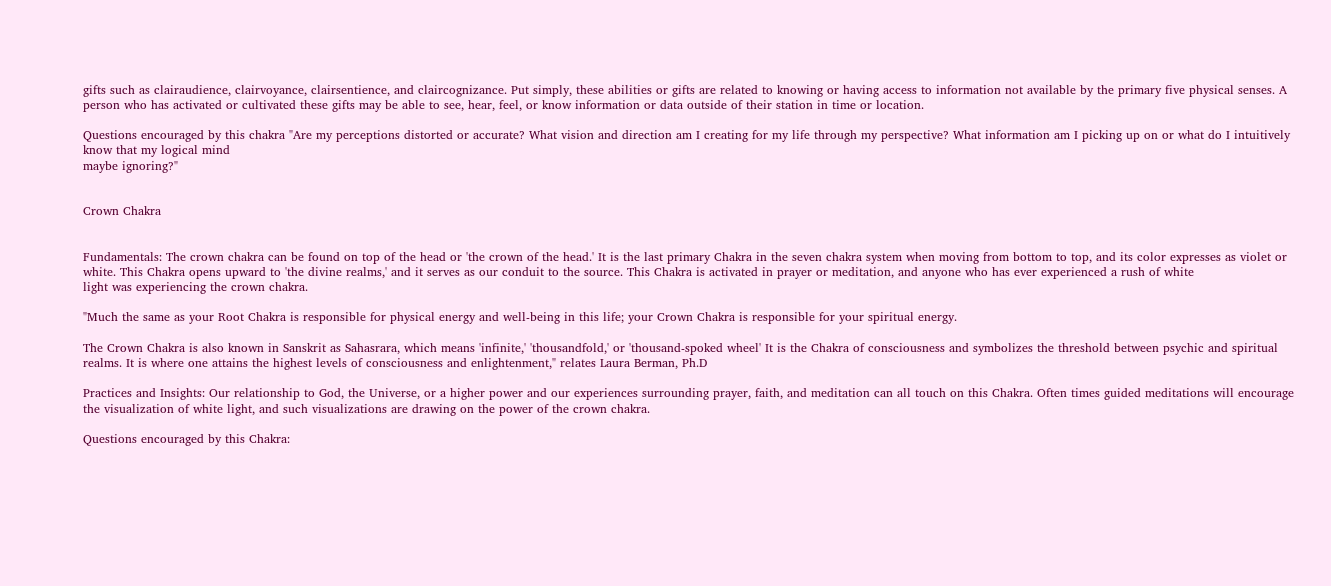gifts such as clairaudience, clairvoyance, clairsentience, and claircognizance. Put simply, these abilities or gifts are related to knowing or having access to information not available by the primary five physical senses. A person who has activated or cultivated these gifts may be able to see, hear, feel, or know information or data outside of their station in time or location.

Questions encouraged by this chakra "Are my perceptions distorted or accurate? What vision and direction am I creating for my life through my perspective? What information am I picking up on or what do I intuitively know that my logical mind
maybe ignoring?"


Crown Chakra


Fundamentals: The crown chakra can be found on top of the head or 'the crown of the head.' It is the last primary Chakra in the seven chakra system when moving from bottom to top, and its color expresses as violet or white. This Chakra opens upward to 'the divine realms,' and it serves as our conduit to the source. This Chakra is activated in prayer or meditation, and anyone who has ever experienced a rush of white
light was experiencing the crown chakra.

"Much the same as your Root Chakra is responsible for physical energy and well-being in this life; your Crown Chakra is responsible for your spiritual energy.

The Crown Chakra is also known in Sanskrit as Sahasrara, which means 'infinite,' 'thousandfold,' or 'thousand-spoked wheel' It is the Chakra of consciousness and symbolizes the threshold between psychic and spiritual realms. It is where one attains the highest levels of consciousness and enlightenment," relates Laura Berman, Ph.D

Practices and Insights: Our relationship to God, the Universe, or a higher power and our experiences surrounding prayer, faith, and meditation can all touch on this Chakra. Often times guided meditations will encourage the visualization of white light, and such visualizations are drawing on the power of the crown chakra.

Questions encouraged by this Chakra: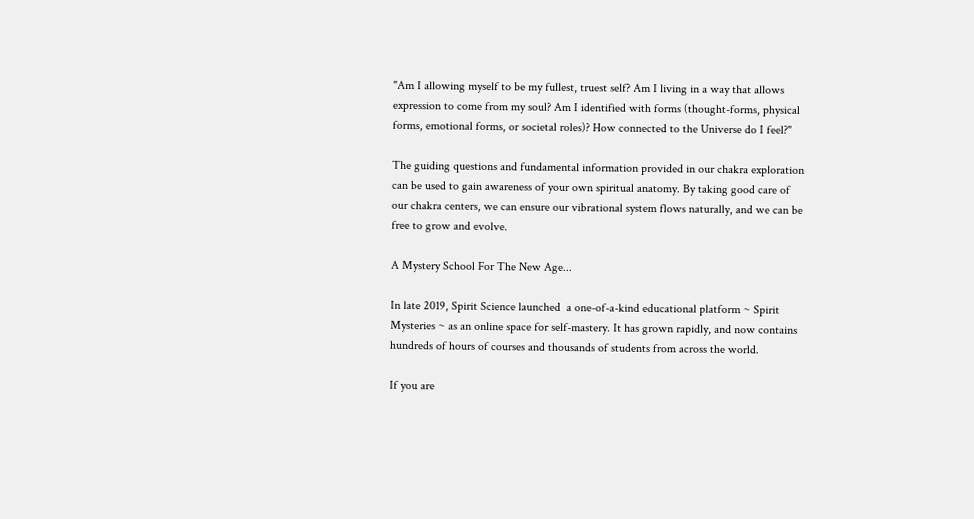"Am I allowing myself to be my fullest, truest self? Am I living in a way that allows expression to come from my soul? Am I identified with forms (thought-forms, physical forms, emotional forms, or societal roles)? How connected to the Universe do I feel?"

The guiding questions and fundamental information provided in our chakra exploration can be used to gain awareness of your own spiritual anatomy. By taking good care of our chakra centers, we can ensure our vibrational system flows naturally, and we can be free to grow and evolve.

A Mystery School For The New Age...

In late 2019, Spirit Science launched  a one-of-a-kind educational platform ~ Spirit Mysteries ~ as an online space for self-mastery. It has grown rapidly, and now contains hundreds of hours of courses and thousands of students from across the world.

If you are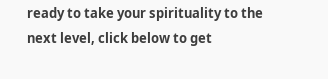ready to take your spirituality to the next level, click below to get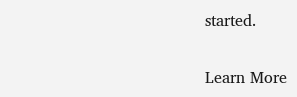started.

Learn More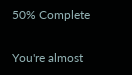50% Complete

You're almost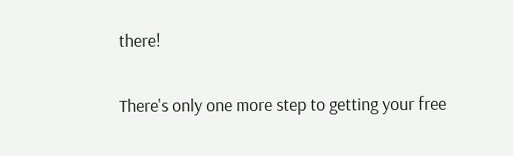there!

There's only one more step to getting your free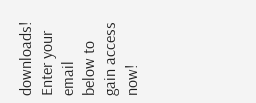downloads! Enter your email below to gain access now!